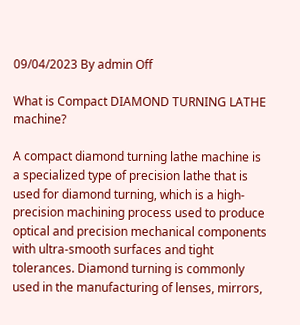09/04/2023 By admin Off

What is Compact DIAMOND TURNING LATHE machine?

A compact diamond turning lathe machine is a specialized type of precision lathe that is used for diamond turning, which is a high-precision machining process used to produce optical and precision mechanical components with ultra-smooth surfaces and tight tolerances. Diamond turning is commonly used in the manufacturing of lenses, mirrors,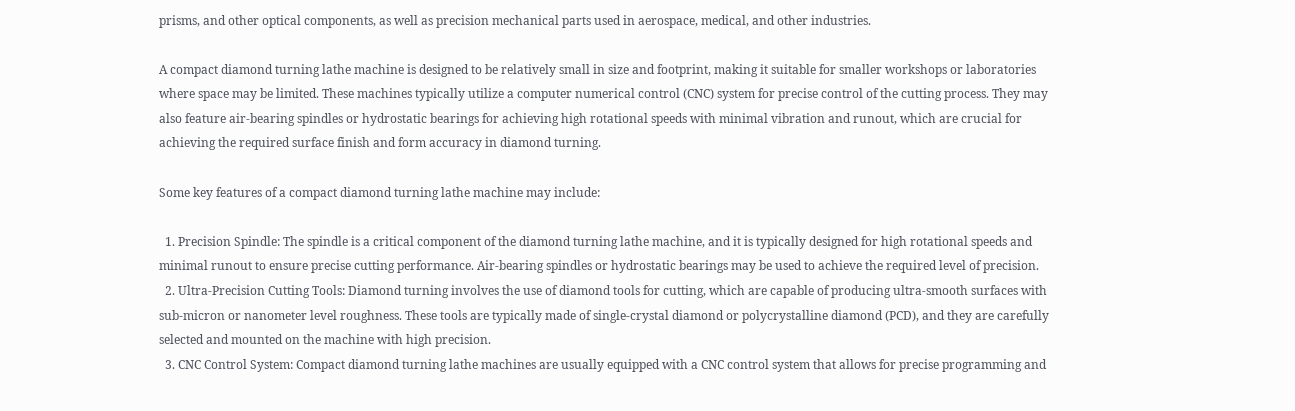prisms, and other optical components, as well as precision mechanical parts used in aerospace, medical, and other industries.

A compact diamond turning lathe machine is designed to be relatively small in size and footprint, making it suitable for smaller workshops or laboratories where space may be limited. These machines typically utilize a computer numerical control (CNC) system for precise control of the cutting process. They may also feature air-bearing spindles or hydrostatic bearings for achieving high rotational speeds with minimal vibration and runout, which are crucial for achieving the required surface finish and form accuracy in diamond turning.

Some key features of a compact diamond turning lathe machine may include:

  1. Precision Spindle: The spindle is a critical component of the diamond turning lathe machine, and it is typically designed for high rotational speeds and minimal runout to ensure precise cutting performance. Air-bearing spindles or hydrostatic bearings may be used to achieve the required level of precision.
  2. Ultra-Precision Cutting Tools: Diamond turning involves the use of diamond tools for cutting, which are capable of producing ultra-smooth surfaces with sub-micron or nanometer level roughness. These tools are typically made of single-crystal diamond or polycrystalline diamond (PCD), and they are carefully selected and mounted on the machine with high precision.
  3. CNC Control System: Compact diamond turning lathe machines are usually equipped with a CNC control system that allows for precise programming and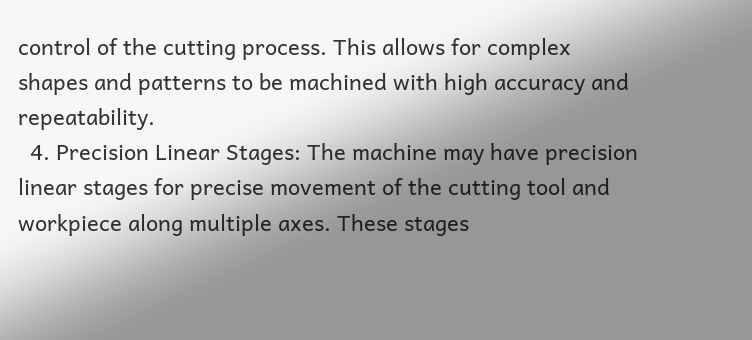control of the cutting process. This allows for complex shapes and patterns to be machined with high accuracy and repeatability.
  4. Precision Linear Stages: The machine may have precision linear stages for precise movement of the cutting tool and workpiece along multiple axes. These stages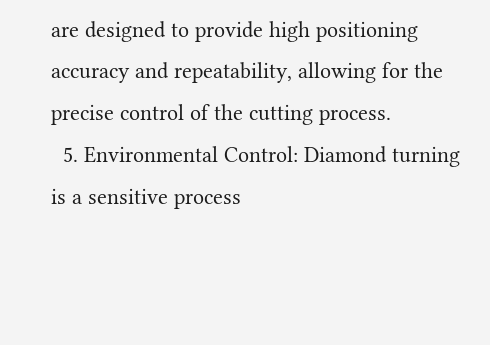are designed to provide high positioning accuracy and repeatability, allowing for the precise control of the cutting process.
  5. Environmental Control: Diamond turning is a sensitive process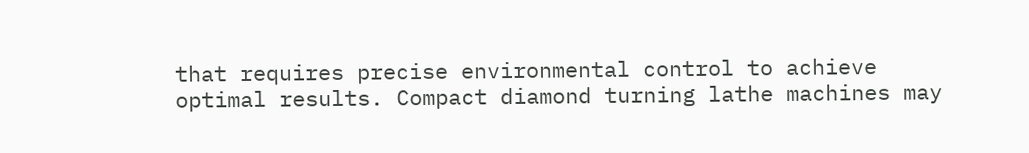that requires precise environmental control to achieve optimal results. Compact diamond turning lathe machines may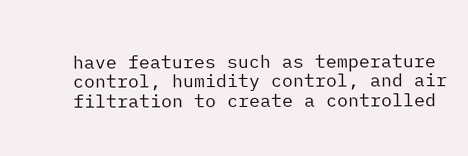have features such as temperature control, humidity control, and air filtration to create a controlled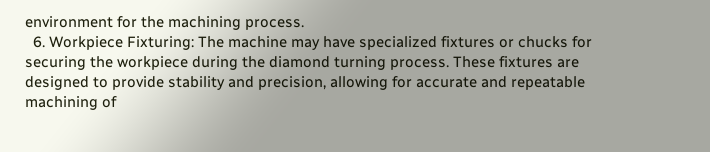environment for the machining process.
  6. Workpiece Fixturing: The machine may have specialized fixtures or chucks for securing the workpiece during the diamond turning process. These fixtures are designed to provide stability and precision, allowing for accurate and repeatable machining of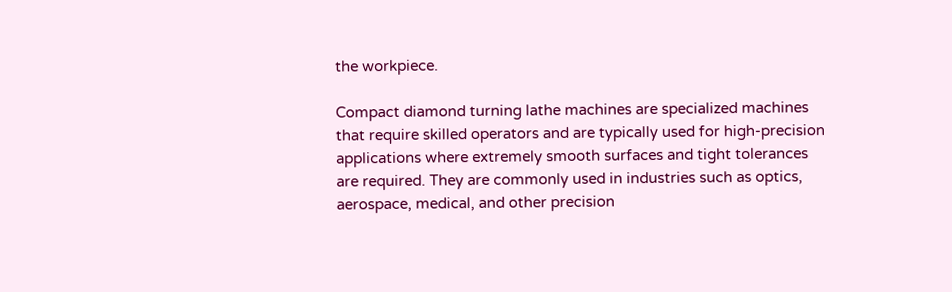the workpiece.

Compact diamond turning lathe machines are specialized machines that require skilled operators and are typically used for high-precision applications where extremely smooth surfaces and tight tolerances are required. They are commonly used in industries such as optics, aerospace, medical, and other precision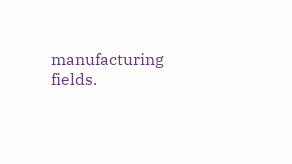manufacturing fields.